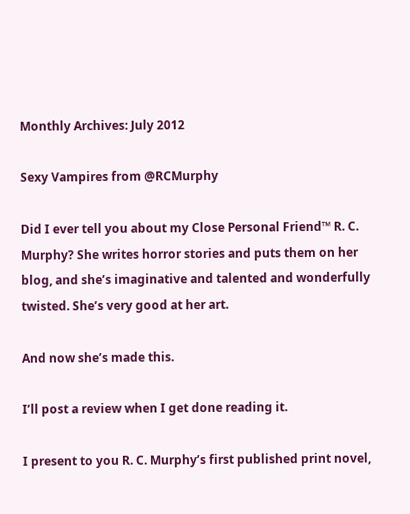Monthly Archives: July 2012

Sexy Vampires from @RCMurphy

Did I ever tell you about my Close Personal Friend™ R. C. Murphy? She writes horror stories and puts them on her blog, and she’s imaginative and talented and wonderfully twisted. She’s very good at her art.

And now she’s made this.

I’ll post a review when I get done reading it.

I present to you R. C. Murphy’s first published print novel,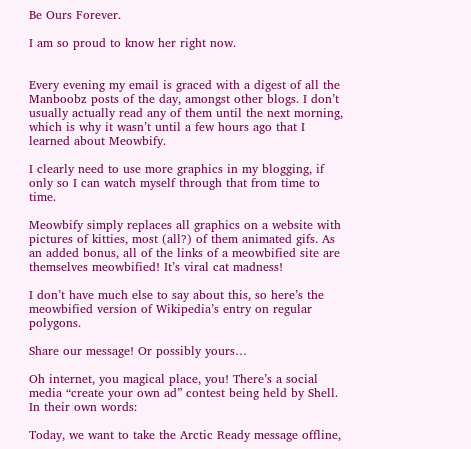Be Ours Forever.

I am so proud to know her right now.


Every evening my email is graced with a digest of all the Manboobz posts of the day, amongst other blogs. I don’t usually actually read any of them until the next morning, which is why it wasn’t until a few hours ago that I learned about Meowbify.

I clearly need to use more graphics in my blogging, if only so I can watch myself through that from time to time.

Meowbify simply replaces all graphics on a website with pictures of kitties, most (all?) of them animated gifs. As an added bonus, all of the links of a meowbified site are themselves meowbified! It’s viral cat madness!

I don’t have much else to say about this, so here’s the meowbified version of Wikipedia’s entry on regular polygons.

Share our message! Or possibly yours…

Oh internet, you magical place, you! There’s a social media “create your own ad” contest being held by Shell. In their own words:

Today, we want to take the Arctic Ready message offline,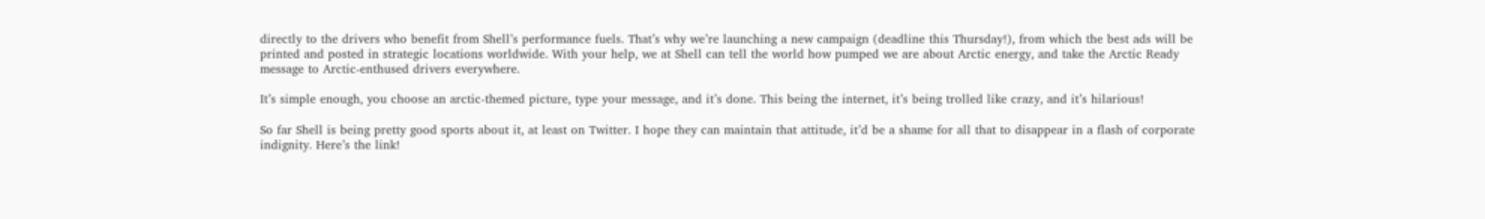directly to the drivers who benefit from Shell’s performance fuels. That’s why we’re launching a new campaign (deadline this Thursday!), from which the best ads will be printed and posted in strategic locations worldwide. With your help, we at Shell can tell the world how pumped we are about Arctic energy, and take the Arctic Ready message to Arctic-enthused drivers everywhere.

It’s simple enough, you choose an arctic-themed picture, type your message, and it’s done. This being the internet, it’s being trolled like crazy, and it’s hilarious!

So far Shell is being pretty good sports about it, at least on Twitter. I hope they can maintain that attitude, it’d be a shame for all that to disappear in a flash of corporate indignity. Here’s the link!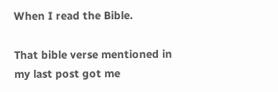When I read the Bible.

That bible verse mentioned in my last post got me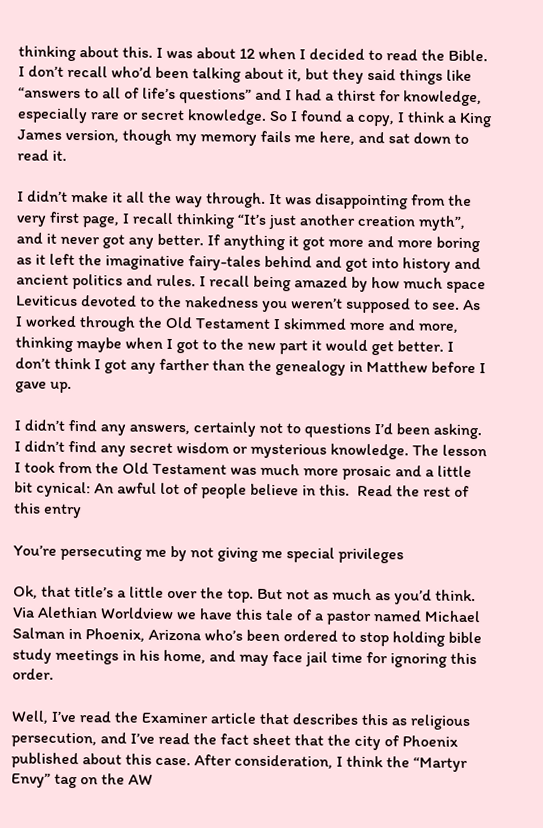thinking about this. I was about 12 when I decided to read the Bible. I don’t recall who’d been talking about it, but they said things like “answers to all of life’s questions” and I had a thirst for knowledge, especially rare or secret knowledge. So I found a copy, I think a King James version, though my memory fails me here, and sat down to read it.

I didn’t make it all the way through. It was disappointing from the very first page, I recall thinking “It’s just another creation myth”, and it never got any better. If anything it got more and more boring as it left the imaginative fairy-tales behind and got into history and ancient politics and rules. I recall being amazed by how much space Leviticus devoted to the nakedness you weren’t supposed to see. As I worked through the Old Testament I skimmed more and more, thinking maybe when I got to the new part it would get better. I don’t think I got any farther than the genealogy in Matthew before I gave up.

I didn’t find any answers, certainly not to questions I’d been asking. I didn’t find any secret wisdom or mysterious knowledge. The lesson I took from the Old Testament was much more prosaic and a little bit cynical: An awful lot of people believe in this.  Read the rest of this entry

You’re persecuting me by not giving me special privileges

Ok, that title’s a little over the top. But not as much as you’d think. Via Alethian Worldview we have this tale of a pastor named Michael Salman in Phoenix, Arizona who’s been ordered to stop holding bible study meetings in his home, and may face jail time for ignoring this order.

Well, I’ve read the Examiner article that describes this as religious persecution, and I’ve read the fact sheet that the city of Phoenix published about this case. After consideration, I think the “Martyr Envy” tag on the AW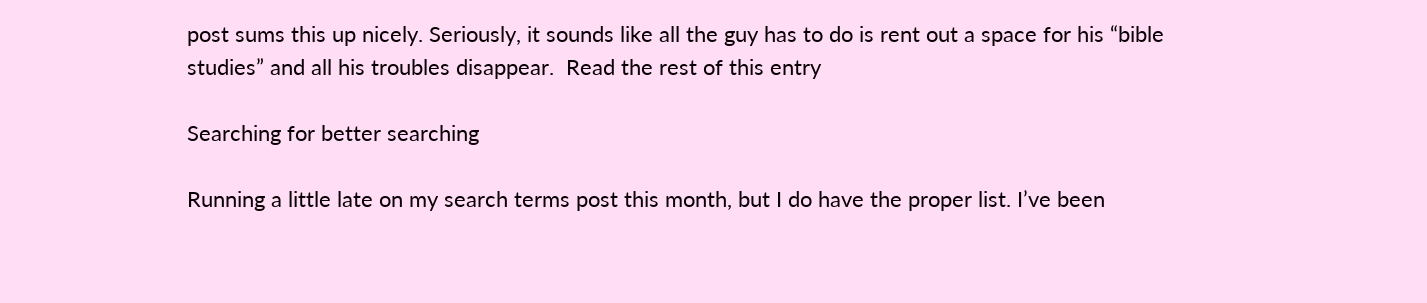post sums this up nicely. Seriously, it sounds like all the guy has to do is rent out a space for his “bible studies” and all his troubles disappear.  Read the rest of this entry

Searching for better searching

Running a little late on my search terms post this month, but I do have the proper list. I’ve been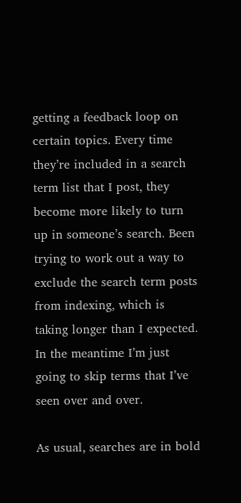getting a feedback loop on certain topics. Every time they’re included in a search term list that I post, they become more likely to turn up in someone’s search. Been trying to work out a way to exclude the search term posts from indexing, which is taking longer than I expected. In the meantime I’m just going to skip terms that I’ve seen over and over.

As usual, searches are in bold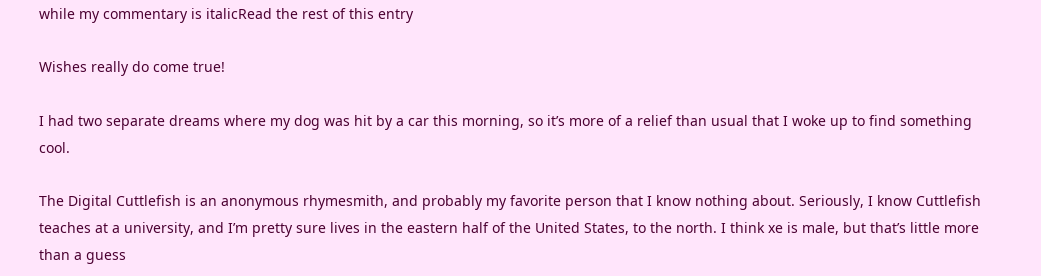while my commentary is italicRead the rest of this entry

Wishes really do come true!

I had two separate dreams where my dog was hit by a car this morning, so it’s more of a relief than usual that I woke up to find something cool.

The Digital Cuttlefish is an anonymous rhymesmith, and probably my favorite person that I know nothing about. Seriously, I know Cuttlefish teaches at a university, and I’m pretty sure lives in the eastern half of the United States, to the north. I think xe is male, but that’s little more than a guess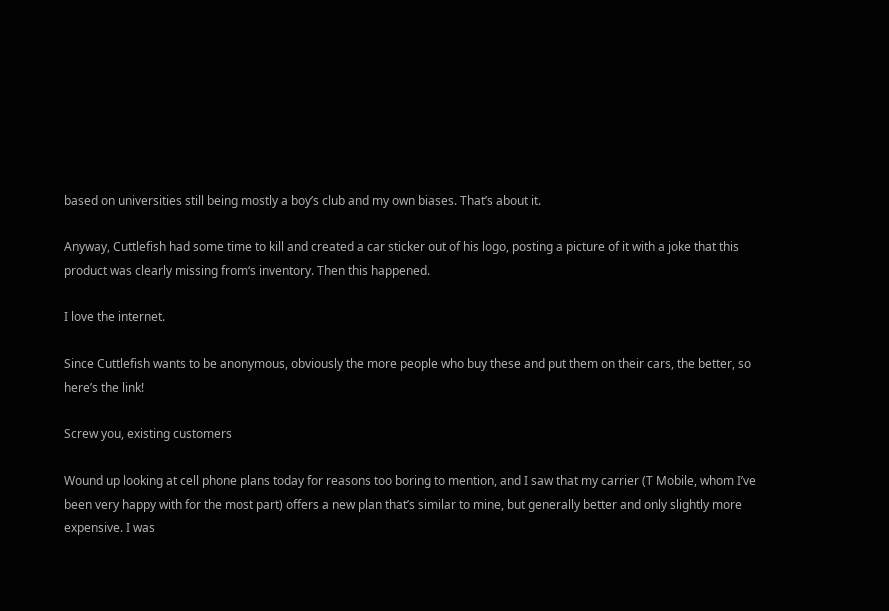based on universities still being mostly a boy’s club and my own biases. That’s about it.

Anyway, Cuttlefish had some time to kill and created a car sticker out of his logo, posting a picture of it with a joke that this product was clearly missing from‘s inventory. Then this happened.

I love the internet.

Since Cuttlefish wants to be anonymous, obviously the more people who buy these and put them on their cars, the better, so here’s the link!

Screw you, existing customers

Wound up looking at cell phone plans today for reasons too boring to mention, and I saw that my carrier (T Mobile, whom I’ve been very happy with for the most part) offers a new plan that’s similar to mine, but generally better and only slightly more expensive. I was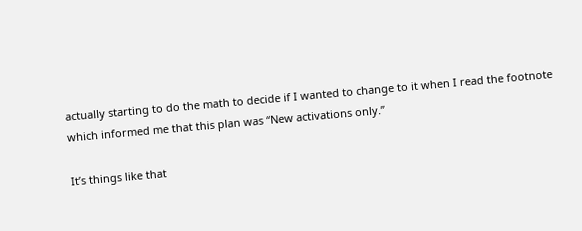actually starting to do the math to decide if I wanted to change to it when I read the footnote which informed me that this plan was “New activations only.”

It’s things like that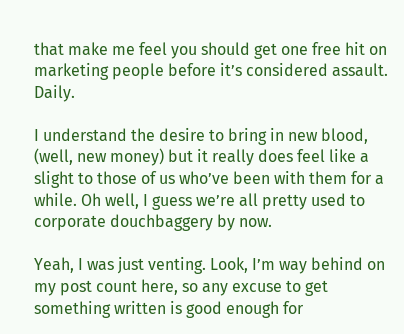that make me feel you should get one free hit on marketing people before it’s considered assault. Daily.

I understand the desire to bring in new blood, (well, new money) but it really does feel like a slight to those of us who’ve been with them for a while. Oh well, I guess we’re all pretty used to corporate douchbaggery by now.

Yeah, I was just venting. Look, I’m way behind on my post count here, so any excuse to get something written is good enough for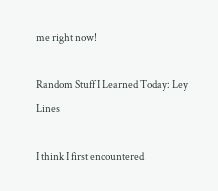me right now!

Random Stuff I Learned Today: Ley Lines

I think I first encountered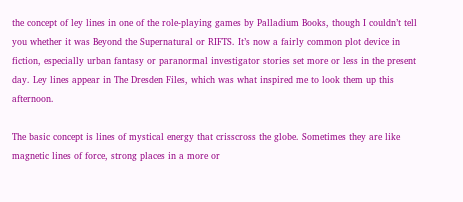the concept of ley lines in one of the role-playing games by Palladium Books, though I couldn’t tell you whether it was Beyond the Supernatural or RIFTS. It’s now a fairly common plot device in fiction, especially urban fantasy or paranormal investigator stories set more or less in the present day. Ley lines appear in The Dresden Files, which was what inspired me to look them up this afternoon.

The basic concept is lines of mystical energy that crisscross the globe. Sometimes they are like magnetic lines of force, strong places in a more or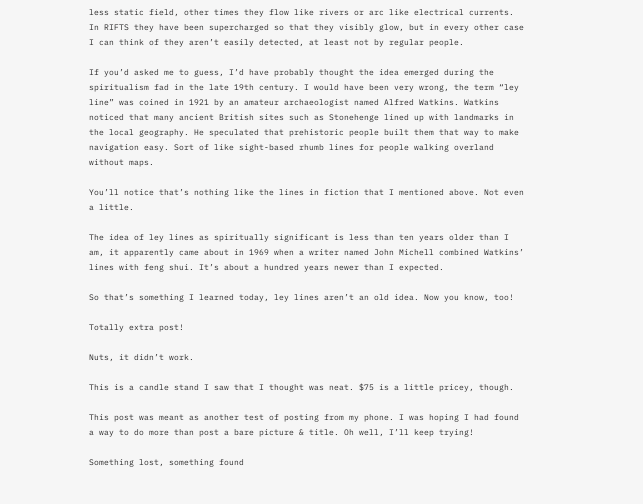less static field, other times they flow like rivers or arc like electrical currents. In RIFTS they have been supercharged so that they visibly glow, but in every other case I can think of they aren’t easily detected, at least not by regular people.

If you’d asked me to guess, I’d have probably thought the idea emerged during the spiritualism fad in the late 19th century. I would have been very wrong, the term “ley line” was coined in 1921 by an amateur archaeologist named Alfred Watkins. Watkins noticed that many ancient British sites such as Stonehenge lined up with landmarks in the local geography. He speculated that prehistoric people built them that way to make navigation easy. Sort of like sight-based rhumb lines for people walking overland without maps.

You’ll notice that’s nothing like the lines in fiction that I mentioned above. Not even a little.

The idea of ley lines as spiritually significant is less than ten years older than I am, it apparently came about in 1969 when a writer named John Michell combined Watkins’ lines with feng shui. It’s about a hundred years newer than I expected.

So that’s something I learned today, ley lines aren’t an old idea. Now you know, too!

Totally extra post!

Nuts, it didn’t work.

This is a candle stand I saw that I thought was neat. $75 is a little pricey, though.

This post was meant as another test of posting from my phone. I was hoping I had found a way to do more than post a bare picture & title. Oh well, I’ll keep trying!

Something lost, something found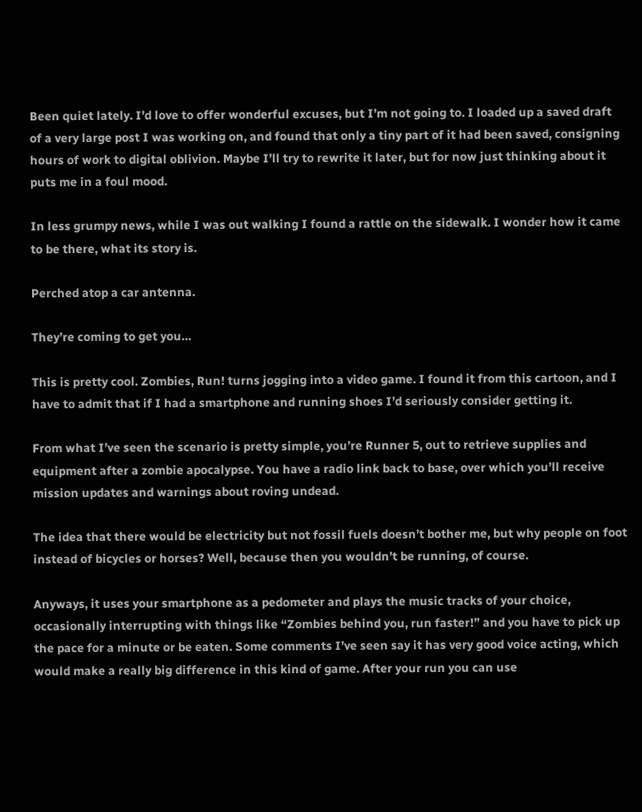Been quiet lately. I’d love to offer wonderful excuses, but I’m not going to. I loaded up a saved draft of a very large post I was working on, and found that only a tiny part of it had been saved, consigning hours of work to digital oblivion. Maybe I’ll try to rewrite it later, but for now just thinking about it puts me in a foul mood.

In less grumpy news, while I was out walking I found a rattle on the sidewalk. I wonder how it came to be there, what its story is.

Perched atop a car antenna.

They’re coming to get you…

This is pretty cool. Zombies, Run! turns jogging into a video game. I found it from this cartoon, and I have to admit that if I had a smartphone and running shoes I’d seriously consider getting it.

From what I’ve seen the scenario is pretty simple, you’re Runner 5, out to retrieve supplies and equipment after a zombie apocalypse. You have a radio link back to base, over which you’ll receive mission updates and warnings about roving undead.

The idea that there would be electricity but not fossil fuels doesn’t bother me, but why people on foot instead of bicycles or horses? Well, because then you wouldn’t be running, of course.

Anyways, it uses your smartphone as a pedometer and plays the music tracks of your choice, occasionally interrupting with things like “Zombies behind you, run faster!” and you have to pick up the pace for a minute or be eaten. Some comments I’ve seen say it has very good voice acting, which would make a really big difference in this kind of game. After your run you can use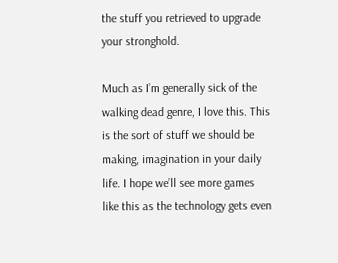the stuff you retrieved to upgrade your stronghold.

Much as I’m generally sick of the walking dead genre, I love this. This is the sort of stuff we should be making, imagination in your daily life. I hope we’ll see more games like this as the technology gets even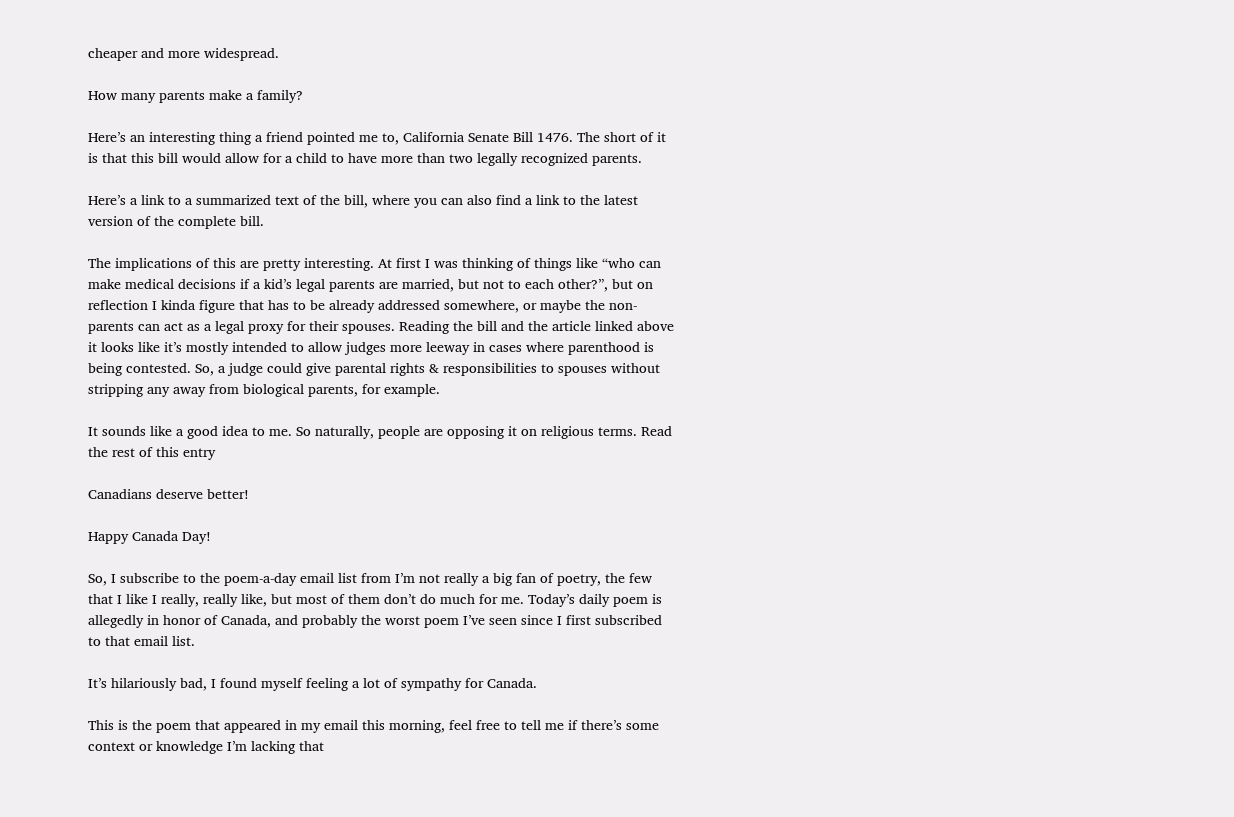cheaper and more widespread.

How many parents make a family?

Here’s an interesting thing a friend pointed me to, California Senate Bill 1476. The short of it is that this bill would allow for a child to have more than two legally recognized parents.

Here’s a link to a summarized text of the bill, where you can also find a link to the latest version of the complete bill.

The implications of this are pretty interesting. At first I was thinking of things like “who can make medical decisions if a kid’s legal parents are married, but not to each other?”, but on reflection I kinda figure that has to be already addressed somewhere, or maybe the non-parents can act as a legal proxy for their spouses. Reading the bill and the article linked above it looks like it’s mostly intended to allow judges more leeway in cases where parenthood is being contested. So, a judge could give parental rights & responsibilities to spouses without stripping any away from biological parents, for example.

It sounds like a good idea to me. So naturally, people are opposing it on religious terms. Read the rest of this entry

Canadians deserve better!

Happy Canada Day!

So, I subscribe to the poem-a-day email list from I’m not really a big fan of poetry, the few that I like I really, really like, but most of them don’t do much for me. Today’s daily poem is allegedly in honor of Canada, and probably the worst poem I’ve seen since I first subscribed to that email list.

It’s hilariously bad, I found myself feeling a lot of sympathy for Canada.

This is the poem that appeared in my email this morning, feel free to tell me if there’s some context or knowledge I’m lacking that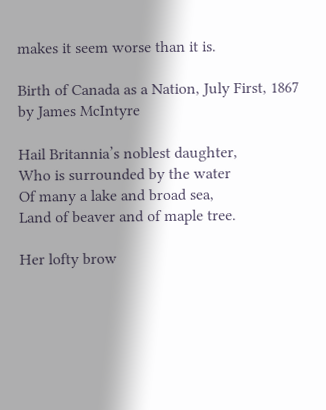makes it seem worse than it is.

Birth of Canada as a Nation, July First, 1867
by James McIntyre

Hail Britannia’s noblest daughter,
Who is surrounded by the water
Of many a lake and broad sea,
Land of beaver and of maple tree.

Her lofty brow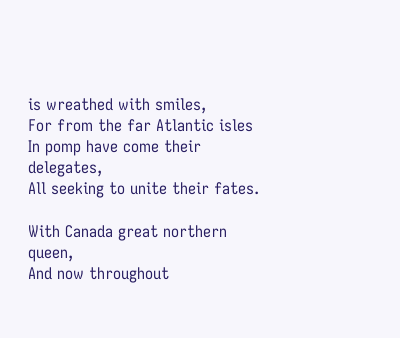is wreathed with smiles,
For from the far Atlantic isles
In pomp have come their delegates,
All seeking to unite their fates.

With Canada great northern queen,
And now throughout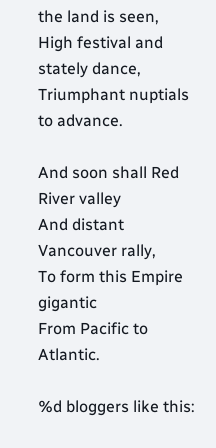the land is seen,
High festival and stately dance,
Triumphant nuptials to advance.

And soon shall Red River valley
And distant Vancouver rally,
To form this Empire gigantic
From Pacific to Atlantic.

%d bloggers like this: